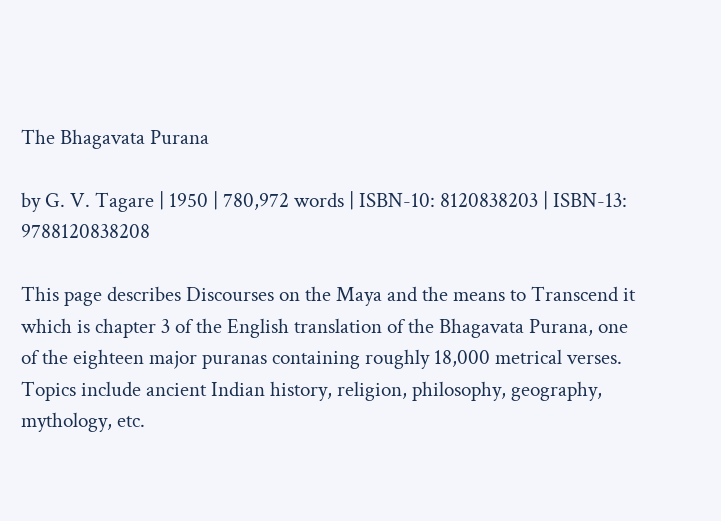The Bhagavata Purana

by G. V. Tagare | 1950 | 780,972 words | ISBN-10: 8120838203 | ISBN-13: 9788120838208

This page describes Discourses on the Maya and the means to Transcend it which is chapter 3 of the English translation of the Bhagavata Purana, one of the eighteen major puranas containing roughly 18,000 metrical verses. Topics include ancient Indian history, religion, philosophy, geography, mythology, etc.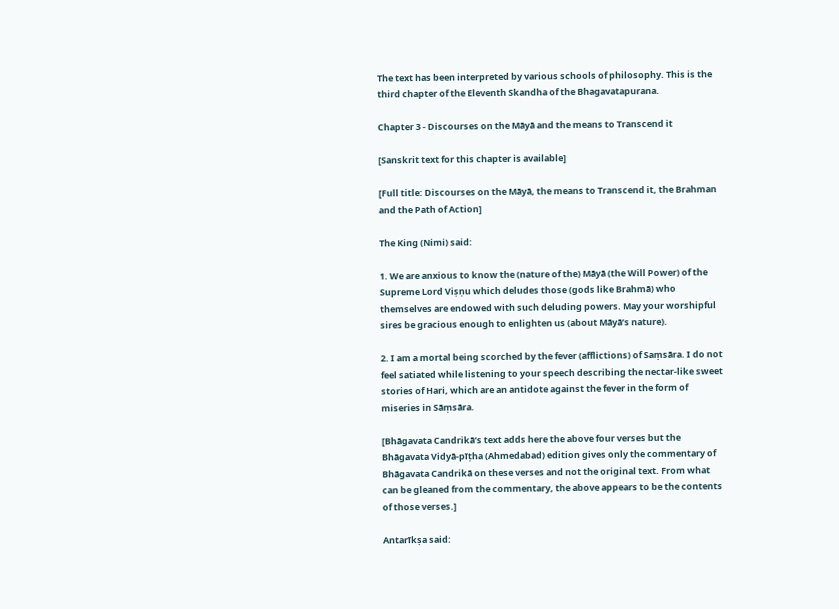The text has been interpreted by various schools of philosophy. This is the third chapter of the Eleventh Skandha of the Bhagavatapurana.

Chapter 3 - Discourses on the Māyā and the means to Transcend it

[Sanskrit text for this chapter is available]

[Full title: Discourses on the Māyā, the means to Transcend it, the Brahman and the Path of Action]

The King (Nimi) said:

1. We are anxious to know the (nature of the) Māyā (the Will Power) of the Supreme Lord Viṣṇu which deludes those (gods like Brahmā) who themselves are endowed with such deluding powers. May your worshipful sires be gracious enough to enlighten us (about Māyā’s nature).

2. I am a mortal being scorched by the fever (afflictions) of Saṃsāra. I do not feel satiated while listening to your speech describing the nectar-like sweet stories of Hari, which are an antidote against the fever in the form of miseries in Sāṃsāra.

[Bhāgavata Candrikā’s text adds here the above four verses but the Bhāgavata Vidyā-pīṭha (Ahmedabad) edition gives only the commentary of Bhāgavata Candrikā on these verses and not the original text. From what can be gleaned from the commentary, the above appears to be the contents of those verses.]

Antarīkṣa said: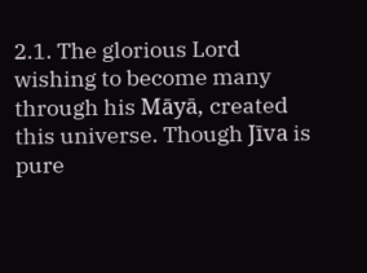2.1. The glorious Lord wishing to become many through his Māyā, created this universe. Though Jīva is pure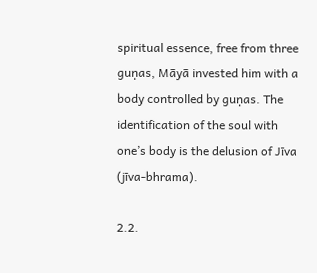spiritual essence, free from three guṇas, Māyā invested him with a body controlled by guṇas. The identification of the soul with one’s body is the delusion of Jīva (jīva-bhrama).

2.2.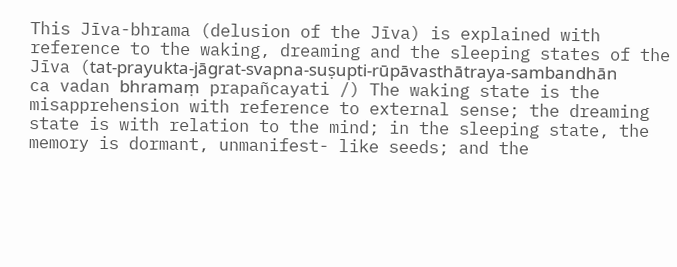This Jīva-bhrama (delusion of the Jīva) is explained with reference to the waking, dreaming and the sleeping states of the Jīva (tat-prayukta-jāgrat-svapna-suṣupti-rūpāvasthātraya-sambandhān ca vadan bhramaṃ prapañcayati /) The waking state is the misapprehension with reference to external sense; the dreaming state is with relation to the mind; in the sleeping state, the memory is dormant, unmanifest- like seeds; and the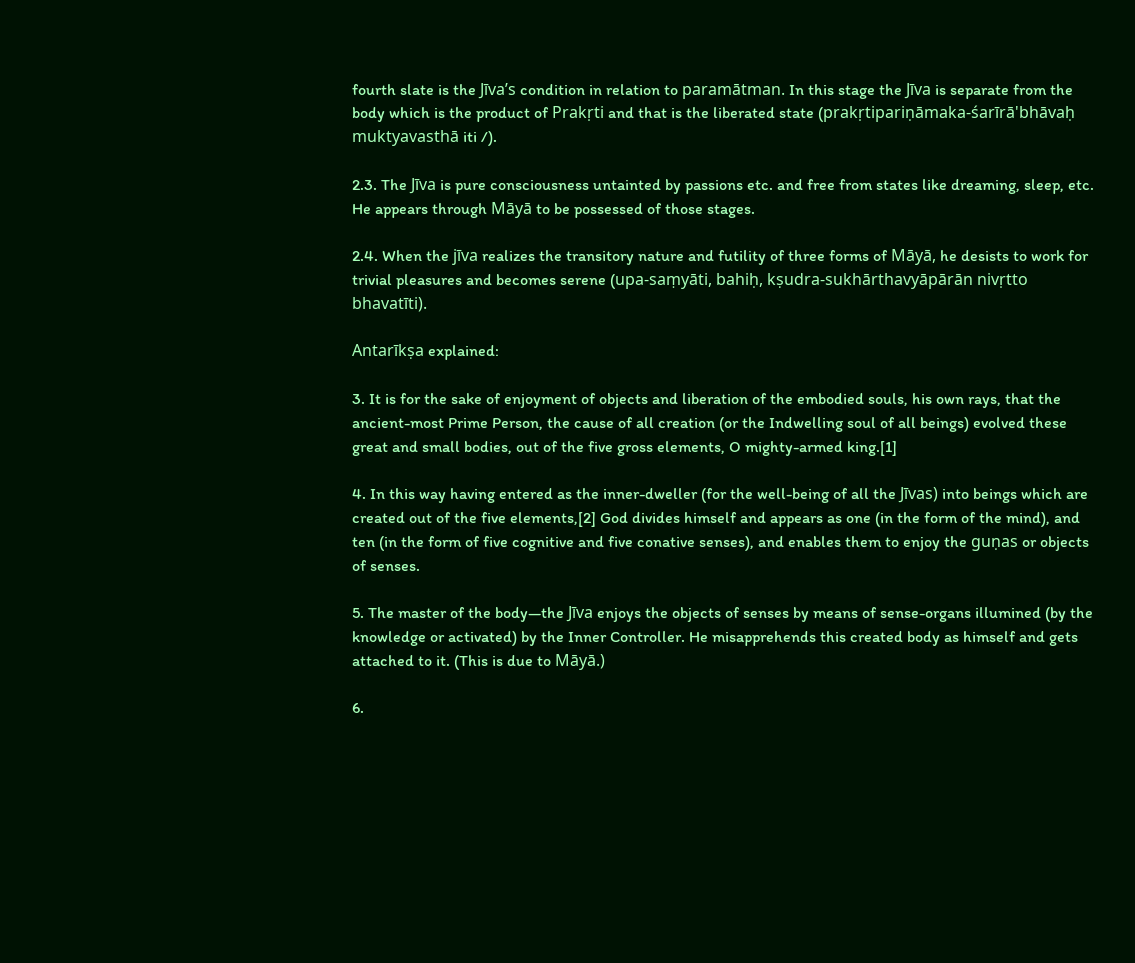fourth slate is the Jīva’s condition in relation to paramātman. In this stage the Jīva is separate from the body which is the product of Prakṛti and that is the liberated state (prakṛtipariṇāmaka-śarīrā'bhāvaḥ muktyavasthā iti /).

2.3. The Jīva is pure consciousness untainted by passions etc. and free from states like dreaming, sleep, etc. He appears through Māyā to be possessed of those stages.

2.4. When the jīva realizes the transitory nature and futility of three forms of Māyā, he desists to work for trivial pleasures and becomes serene (upa-saṃyāti, bahiḥ, kṣudra-sukhārthavyāpārān nivṛtto bhavatīti).

Antarīkṣa explained:

3. It is for the sake of enjoyment of objects and liberation of the embodied souls, his own rays, that the ancient-most Prime Person, the cause of all creation (or the Indwelling soul of all beings) evolved these great and small bodies, out of the five gross elements, O mighty-armed king.[1]

4. In this way having entered as the inner-dweller (for the well-being of all the Jīvas) into beings which are created out of the five elements,[2] God divides himself and appears as one (in the form of the mind), and ten (in the form of five cognitive and five conative senses), and enables them to enjoy the guṇas or objects of senses.

5. The master of the body—the Jīva enjoys the objects of senses by means of sense-organs illumined (by the knowledge or activated) by the Inner Controller. He misapprehends this created body as himself and gets attached to it. (This is due to Māyā.)

6.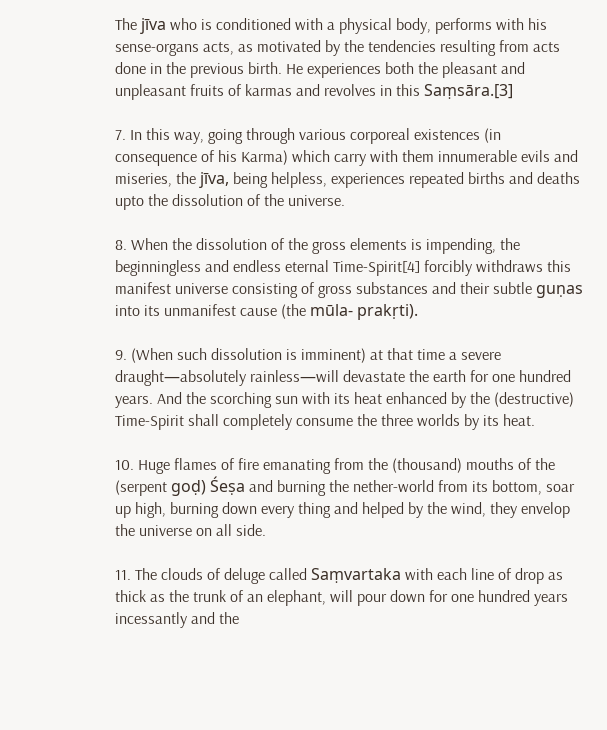The jīva who is conditioned with a physical body, performs with his sense-organs acts, as motivated by the tendencies resulting from acts done in the previous birth. He experiences both the pleasant and unpleasant fruits of karmas and revolves in this Saṃsāra.[3]

7. In this way, going through various corporeal existences (in consequence of his Karma) which carry with them innumerable evils and miseries, the jīva, being helpless, experiences repeated births and deaths upto the dissolution of the universe.

8. When the dissolution of the gross elements is impending, the beginningless and endless eternal Time-Spirit[4] forcibly withdraws this manifest universe consisting of gross substances and their subtle guṇas into its unmanifest cause (the mūla- prakṛti).

9. (When such dissolution is imminent) at that time a severe draught—absolutely rainless—will devastate the earth for one hundred years. And the scorching sun with its heat enhanced by the (destructive) Time-Spirit shall completely consume the three worlds by its heat.

10. Huge flames of fire emanating from the (thousand) mouths of the (serpent goḍ) Śeṣa and burning the nether-world from its bottom, soar up high, burning down every thing and helped by the wind, they envelop the universe on all side.

11. The clouds of deluge called Saṃvartaka with each line of drop as thick as the trunk of an elephant, will pour down for one hundred years incessantly and the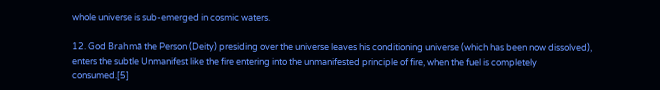whole universe is sub-emerged in cosmic waters.

12. God Brahmā the Person (Deity) presiding over the universe leaves his conditioning universe (which has been now dissolved), enters the subtle Unmanifest like the fire entering into the unmanifested principle of fire, when the fuel is completely consumed.[5]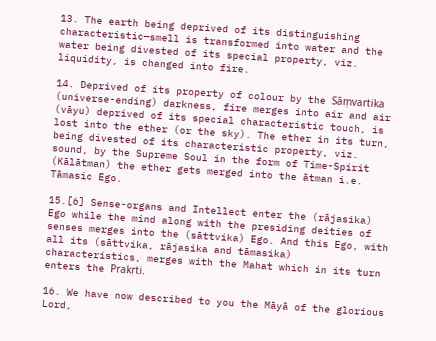13. The earth being deprived of its distinguishing characteristic—smell is transformed into water and the water being divested of its special property, viz. liquidity, is changed into fire.

14. Deprived of its property of colour by the Sāṃvartika (universe-ending) darkness, fire merges into air and air (vāyu) deprived of its special characteristic touch, is lost into the ether (or the sky). The ether in its turn, being divested of its characteristic property, viz. sound, by the Supreme Soul in the form of Time-Spirit (Kālātman) the ether gets merged into the ātman i.e. Tāmasic Ego.

15.[6] Sense-organs and Intellect enter the (rājasika) Ego while the mind along with the presiding deities of senses merges into the (sāttvika) Ego. And this Ego, with all its (sāttvika, rājasika and tāmasika) characteristics, merges with the Mahat which in its turn enters the Prakṛti.

16. We have now described to you the Māyā of the glorious Lord,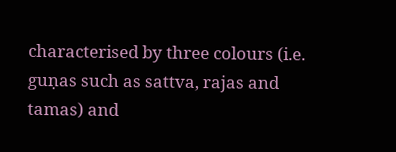characterised by three colours (i.e. guṇas such as sattva, rajas and tamas) and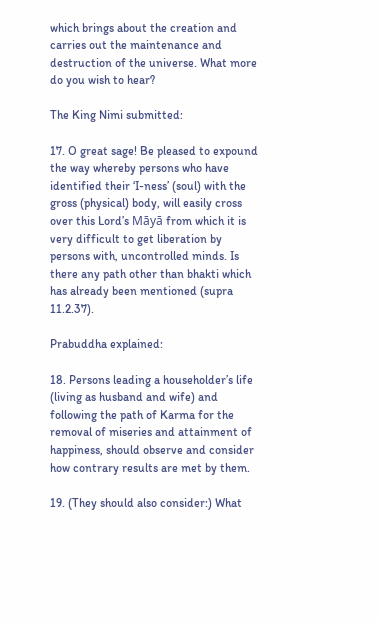which brings about the creation and carries out the maintenance and destruction of the universe. What more do you wish to hear?

The King Nimi submitted:

17. O great sage! Be pleased to expound the way whereby persons who have identified their ‘I-ness’ (soul) with the gross (physical) body, will easily cross over this Lord’s Māyā from which it is very difficult to get liberation by persons with, uncontrolled minds. Is there any path other than bhakti which has already been mentioned (supra 11.2.37).

Prabuddha explained:

18. Persons leading a householder’s life (living as husband and wife) and following the path of Karma for the removal of miseries and attainment of happiness, should observe and consider how contrary results are met by them.

19. (They should also consider:) What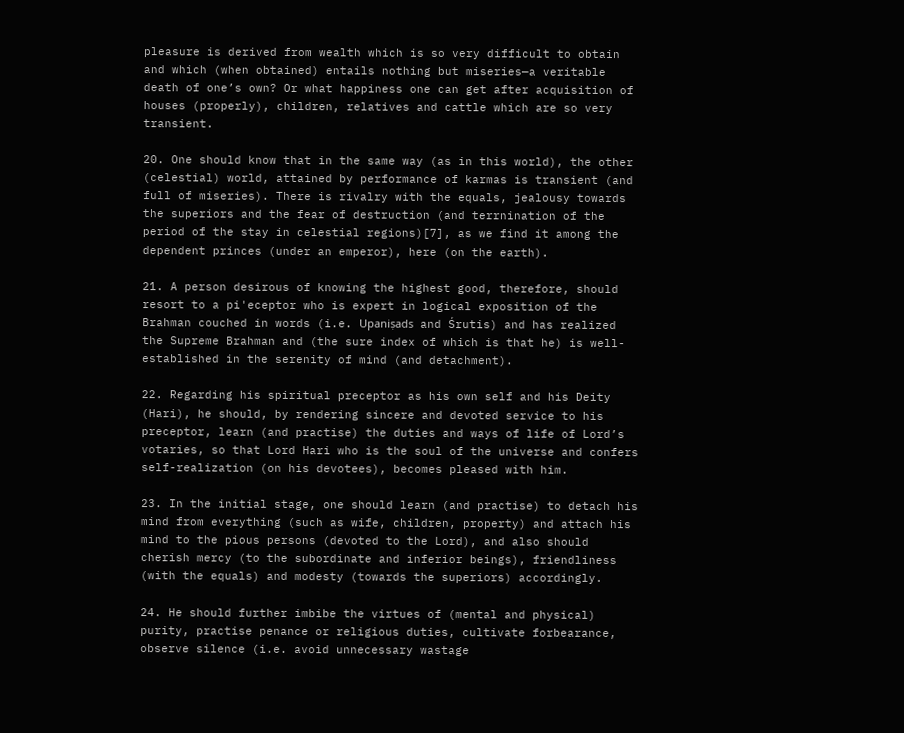pleasure is derived from wealth which is so very difficult to obtain and which (when obtained) entails nothing but miseries—a veritable death of one’s own? Or what happiness one can get after acquisition of houses (properly), children, relatives and cattle which are so very transient.

20. One should know that in the same way (as in this world), the other (celestial) world, attained by performance of karmas is transient (and full of miseries). There is rivalry with the equals, jealousy towards the superiors and the fear of destruction (and terrnination of the period of the stay in celestial regions)[7], as we find it among the dependent princes (under an emperor), here (on the earth).

21. A person desirous of knowing the highest good, therefore, should resort to a pi'eceptor who is expert in logical exposition of the Brahman couched in words (i.e. Upaniṣads and Śrutis) and has realized the Supreme Brahman and (the sure index of which is that he) is well-established in the serenity of mind (and detachment).

22. Regarding his spiritual preceptor as his own self and his Deity (Hari), he should, by rendering sincere and devoted service to his preceptor, learn (and practise) the duties and ways of life of Lord’s votaries, so that Lord Hari who is the soul of the universe and confers self-realization (on his devotees), becomes pleased with him.

23. In the initial stage, one should learn (and practise) to detach his mind from everything (such as wife, children, property) and attach his mind to the pious persons (devoted to the Lord), and also should cherish mercy (to the subordinate and inferior beings), friendliness (with the equals) and modesty (towards the superiors) accordingly.

24. He should further imbibe the virtues of (mental and physical) purity, practise penance or religious duties, cultivate forbearance, observe silence (i.e. avoid unnecessary wastage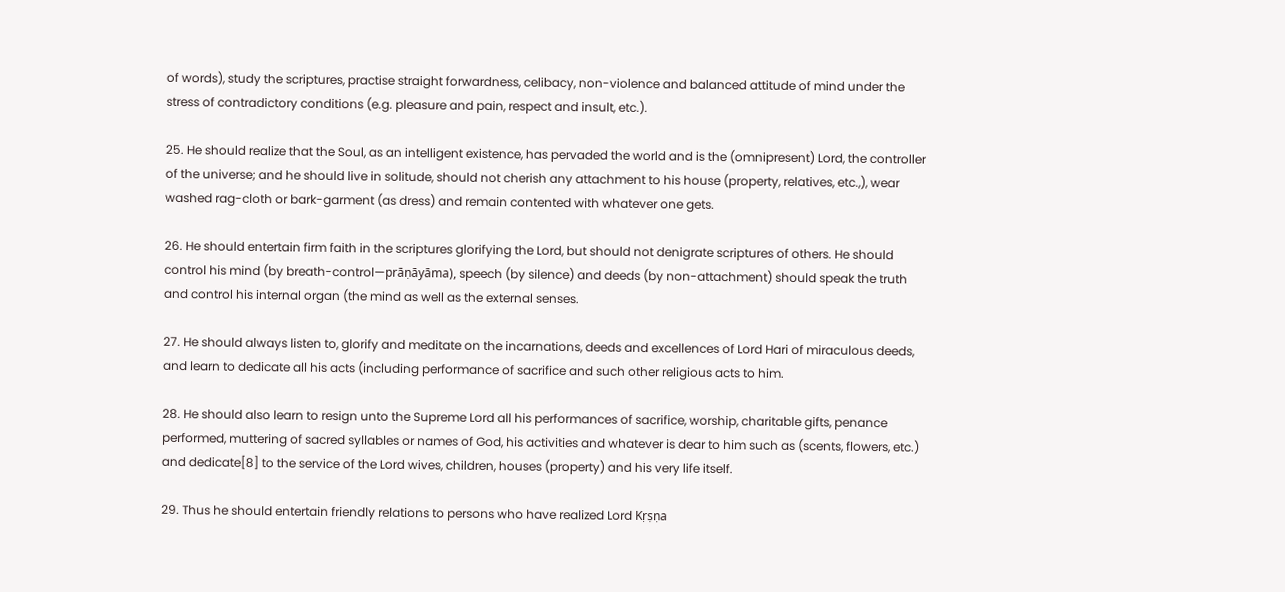of words), study the scriptures, practise straight forwardness, celibacy, non-violence and balanced attitude of mind under the stress of contradictory conditions (e.g. pleasure and pain, respect and insult, etc.).

25. He should realize that the Soul, as an intelligent existence, has pervaded the world and is the (omnipresent) Lord, the controller of the universe; and he should live in solitude, should not cherish any attachment to his house (property, relatives, etc.,), wear washed rag-cloth or bark-garment (as dress) and remain contented with whatever one gets.

26. He should entertain firm faith in the scriptures glorifying the Lord, but should not denigrate scriptures of others. He should control his mind (by breath-control—prāṇāyāma), speech (by silence) and deeds (by non-attachment) should speak the truth and control his internal organ (the mind as well as the external senses.

27. He should always listen to, glorify and meditate on the incarnations, deeds and excellences of Lord Hari of miraculous deeds, and learn to dedicate all his acts (including performance of sacrifice and such other religious acts to him.

28. He should also learn to resign unto the Supreme Lord all his performances of sacrifice, worship, charitable gifts, penance performed, muttering of sacred syllables or names of God, his activities and whatever is dear to him such as (scents, flowers, etc.) and dedicate[8] to the service of the Lord wives, children, houses (property) and his very life itself.

29. Thus he should entertain friendly relations to persons who have realized Lord Kṛṣṇa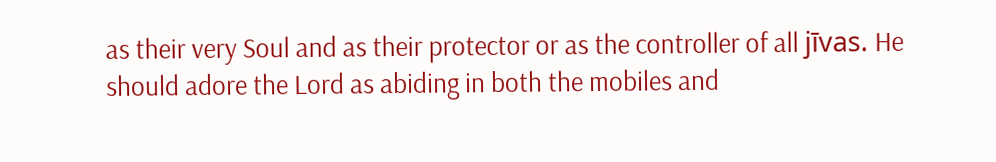as their very Soul and as their protector or as the controller of all jīvas. He should adore the Lord as abiding in both the mobiles and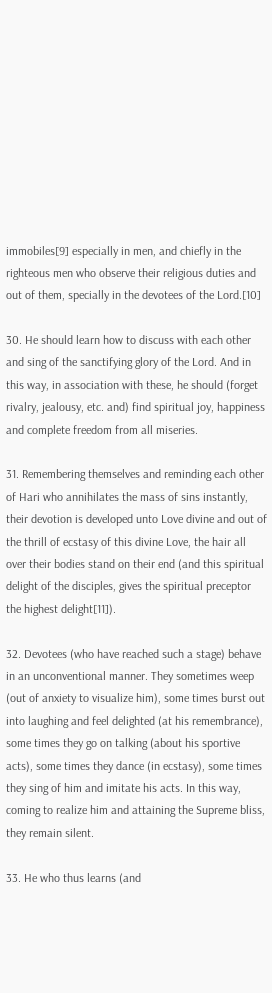immobiles[9] especially in men, and chiefly in the righteous men who observe their religious duties and out of them, specially in the devotees of the Lord.[10]

30. He should learn how to discuss with each other and sing of the sanctifying glory of the Lord. And in this way, in association with these, he should (forget rivalry, jealousy, etc. and) find spiritual joy, happiness and complete freedom from all miseries.

31. Remembering themselves and reminding each other of Hari who annihilates the mass of sins instantly, their devotion is developed unto Love divine and out of the thrill of ecstasy of this divine Love, the hair all over their bodies stand on their end (and this spiritual delight of the disciples, gives the spiritual preceptor the highest delight[11]).

32. Devotees (who have reached such a stage) behave in an unconventional manner. They sometimes weep (out of anxiety to visualize him), some times burst out into laughing and feel delighted (at his remembrance), some times they go on talking (about his sportive acts), some times they dance (in ecstasy), some times they sing of him and imitate his acts. In this way, coming to realize him and attaining the Supreme bliss, they remain silent.

33. He who thus learns (and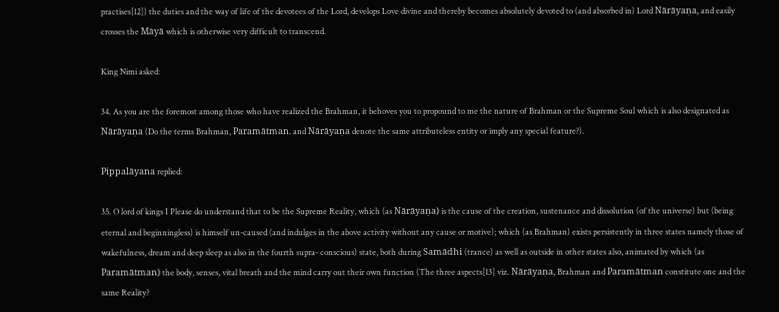practises[12]) the duties and the way of life of the devotees of the Lord, develops Love divine and thereby becomes absolutely devoted to (and absorbed in) Lord Nārāyaṇa, and easily crosses the Māyā which is otherwise very difficult to transcend.

King Nimi asked:

34. As you are the foremost among those who have realized the Brahman, it behoves you to propound to me the nature of Brahman or the Supreme Soul which is also designated as Nārāyaṇa (Do the terms Brahman, Paramātman. and Nārāyaṇa denote the same attributeless entity or imply any special feature?).

Pippalāyana replied:

35. O lord of kings I Please do understand that to be the Supreme Reality, which (as Nārāyaṇa) is the cause of the creation, sustenance and dissolution (of the universe) but (being eternal and beginningless) is himself un-caused (and indulges in the above activity without any cause or motive); which (as Brahman) exists persistently in three states namely those of wakefulness, dream and deep sleep as also in the fourth supra- conscious) state, both during Samādhi (trance) as well as outside in other states also, animated by which (as Paramātman) the body, senses, vital breath and the mind carry out their own function (The three aspects[13] viz. Nārāyaṇa, Brahman and Paramātman constitute one and the same Reality?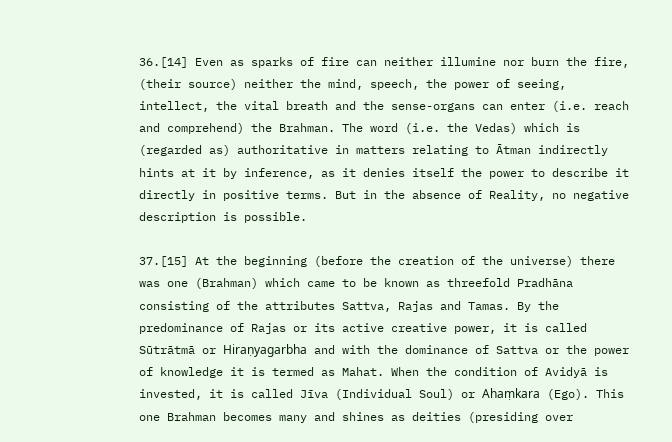36.[14] Even as sparks of fire can neither illumine nor burn the fire, (their source) neither the mind, speech, the power of seeing, intellect, the vital breath and the sense-organs can enter (i.e. reach and comprehend) the Brahman. The word (i.e. the Vedas) which is (regarded as) authoritative in matters relating to Ātman indirectly hints at it by inference, as it denies itself the power to describe it directly in positive terms. But in the absence of Reality, no negative description is possible.

37.[15] At the beginning (before the creation of the universe) there was one (Brahman) which came to be known as threefold Pradhāna consisting of the attributes Sattva, Rajas and Tamas. By the predominance of Rajas or its active creative power, it is called Sūtrātmā or Hiraṇyagarbha and with the dominance of Sattva or the power of knowledge it is termed as Mahat. When the condition of Avidyā is invested, it is called Jīva (Individual Soul) or Ahaṃkara (Ego). This one Brahman becomes many and shines as deities (presiding over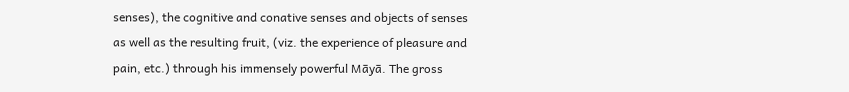senses), the cognitive and conative senses and objects of senses as well as the resulting fruit, (viz. the experience of pleasure and pain, etc.) through his immensely powerful Māyā. The gross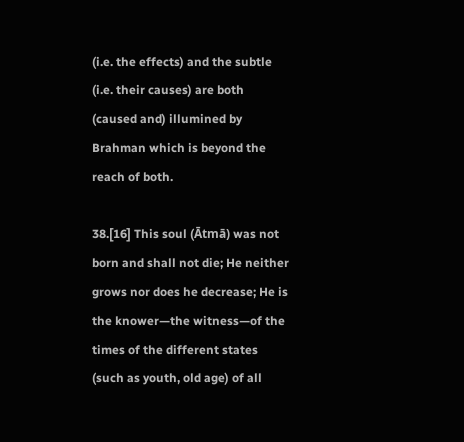(i.e. the effects) and the subtle (i.e. their causes) are both (caused and) illumined by Brahman which is beyond the reach of both.

38.[16] This soul (Ātmā) was not born and shall not die; He neither grows nor does he decrease; He is the knower—the witness—of the times of the different states (such as youth, old age) of all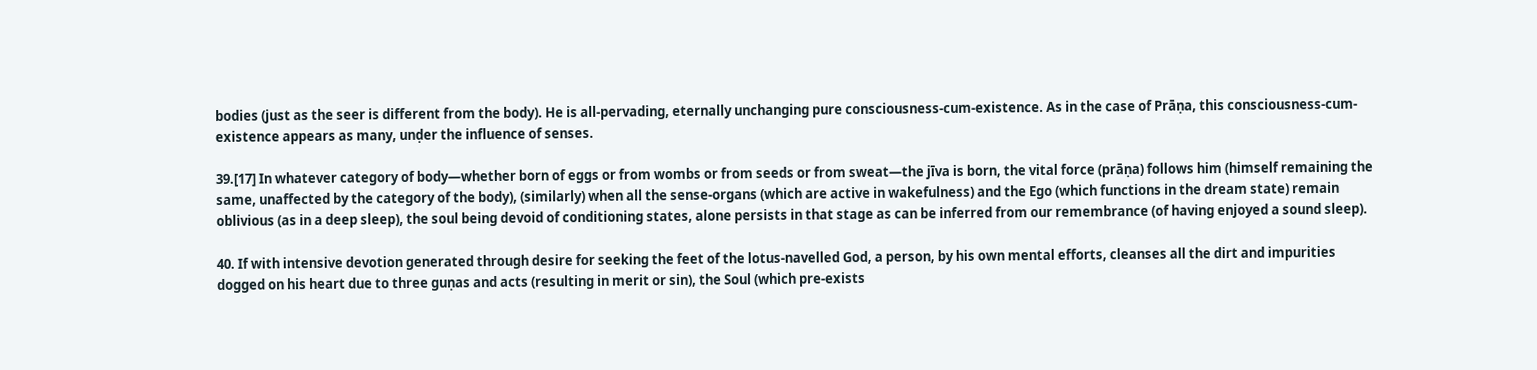bodies (just as the seer is different from the body). He is all-pervading, eternally unchanging pure consciousness-cum-existence. As in the case of Prāṇa, this consciousness-cum-existence appears as many, unḍer the influence of senses.

39.[17] In whatever category of body—whether born of eggs or from wombs or from seeds or from sweat—the jīva is born, the vital force (prāṇa) follows him (himself remaining the same, unaffected by the category of the body), (similarly) when all the sense-organs (which are active in wakefulness) and the Ego (which functions in the dream state) remain oblivious (as in a deep sleep), the soul being devoid of conditioning states, alone persists in that stage as can be inferred from our remembrance (of having enjoyed a sound sleep).

40. If with intensive devotion generated through desire for seeking the feet of the lotus-navelled God, a person, by his own mental efforts, cleanses all the dirt and impurities dogged on his heart due to three guṇas and acts (resulting in merit or sin), the Soul (which pre-exists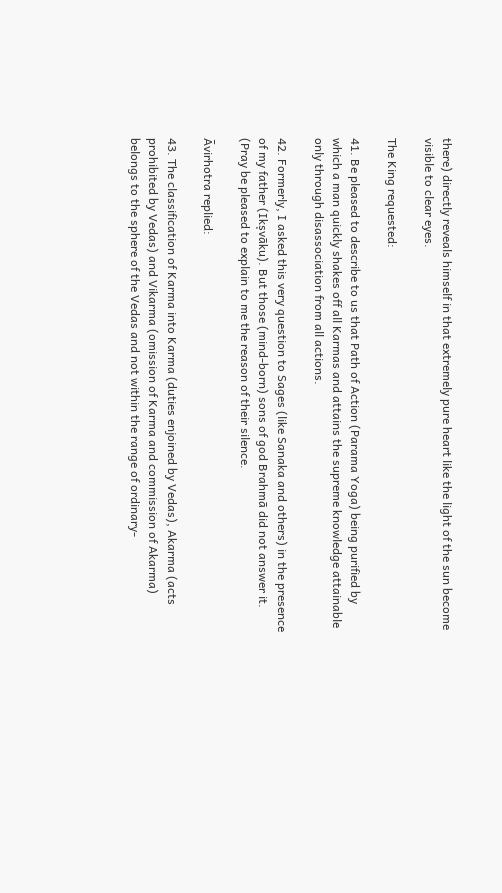there) directly reveals himself in that extremely pure heart like the light of the sun become visible to clear eyes.

The King requested:

41. Be pleased to describe to us that Path of Action (Parama Yoga) being purified by which a man quickly shakes off all Karmas and attains the supreme knowledge attainable only through disassociation from all actions.

42. Formerly, I asked this very question to Sages (like Sanaka and others) in the presence of my father (Ikṣvāku). But those (mind-born) sons of god Brahmā did not answer it. (Pray be pleased to explain to me the reason of their silence.

Āvirhotra replied:

43. The classification of Karma into Karma (duties enjoined by Vedas), Akarma (acts prohibited by Vedas) and Vikarma (omission of Karma and commission of Akarma) belongs to the sphere of the Vedas and not within the range of ordinary-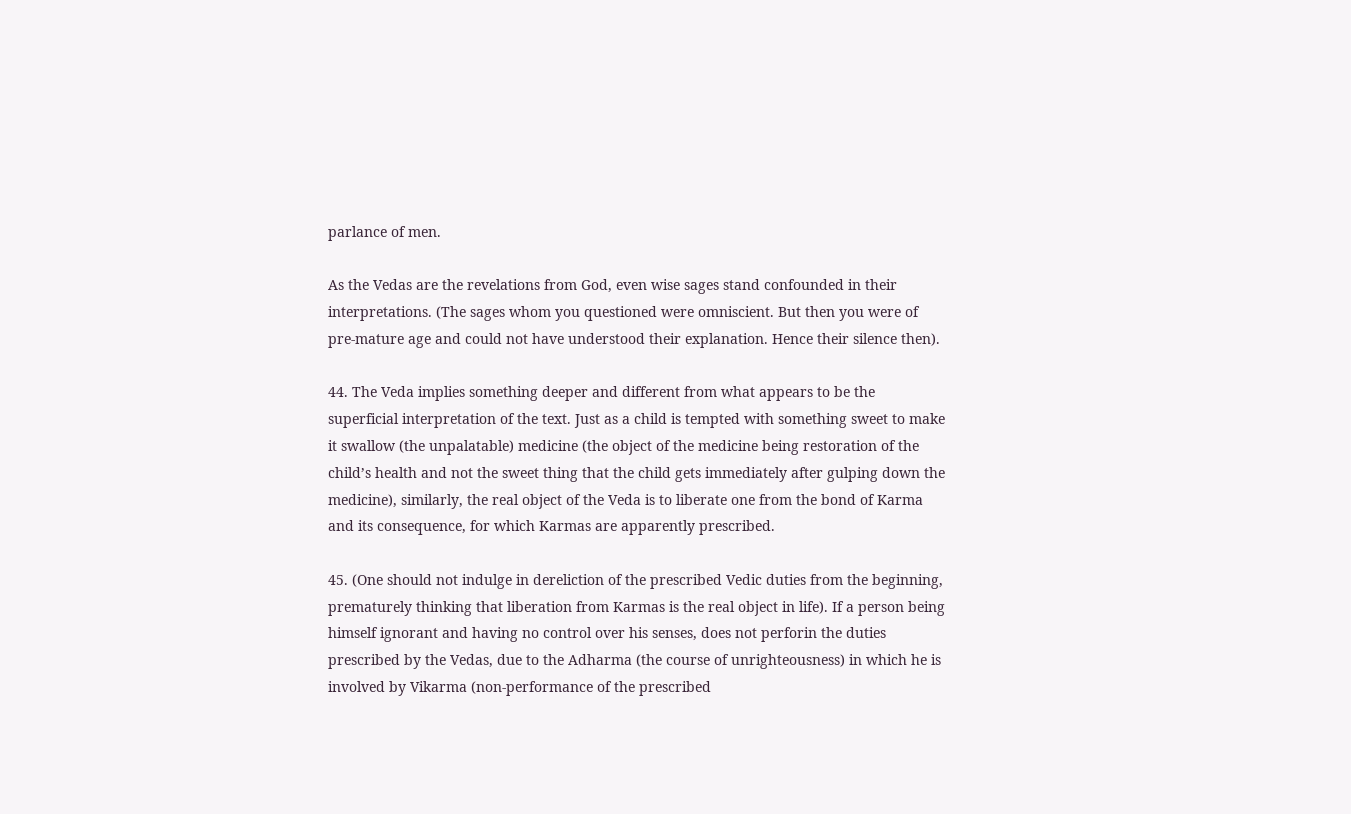parlance of men.

As the Vedas are the revelations from God, even wise sages stand confounded in their interpretations. (The sages whom you questioned were omniscient. But then you were of pre-mature age and could not have understood their explanation. Hence their silence then).

44. The Veda implies something deeper and different from what appears to be the superficial interpretation of the text. Just as a child is tempted with something sweet to make it swallow (the unpalatable) medicine (the object of the medicine being restoration of the child’s health and not the sweet thing that the child gets immediately after gulping down the medicine), similarly, the real object of the Veda is to liberate one from the bond of Karma and its consequence, for which Karmas are apparently prescribed.

45. (One should not indulge in dereliction of the prescribed Vedic duties from the beginning, prematurely thinking that liberation from Karmas is the real object in life). If a person being himself ignorant and having no control over his senses, does not perforin the duties prescribed by the Vedas, due to the Adharma (the course of unrighteousness) in which he is involved by Vikarma (non-performance of the prescribed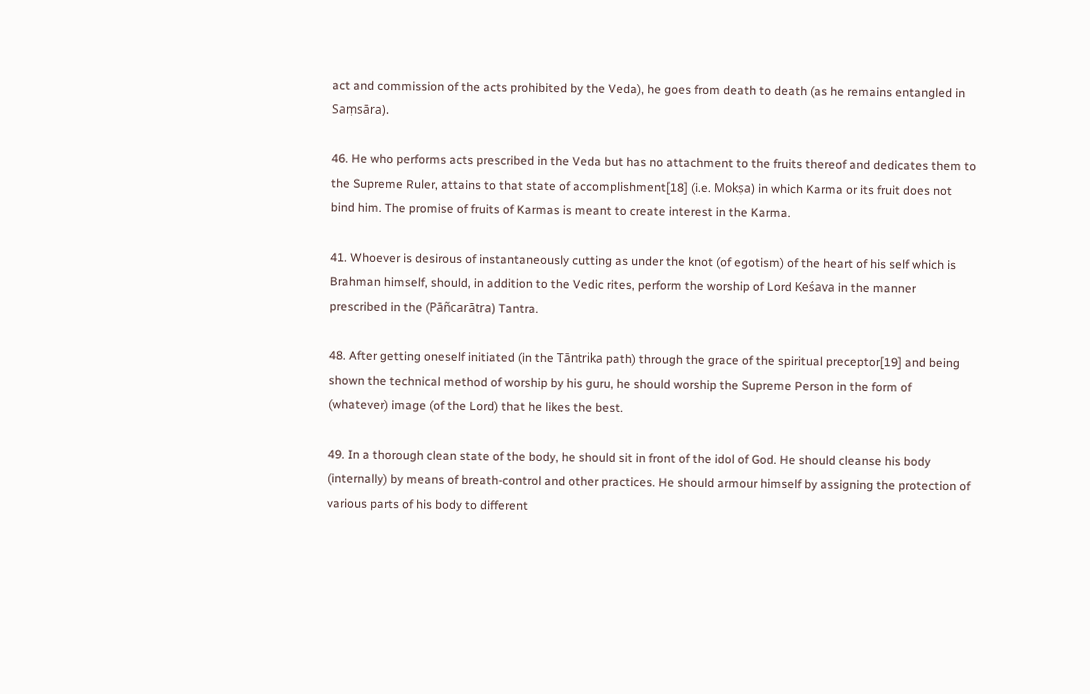act and commission of the acts prohibited by the Veda), he goes from death to death (as he remains entangled in Saṃsāra).

46. He who performs acts prescribed in the Veda but has no attachment to the fruits thereof and dedicates them to the Supreme Ruler, attains to that state of accomplishment[18] (i.e. Mokṣa) in which Karma or its fruit does not bind him. The promise of fruits of Karmas is meant to create interest in the Karma.

41. Whoever is desirous of instantaneously cutting as under the knot (of egotism) of the heart of his self which is Brahman himself, should, in addition to the Vedic rites, perform the worship of Lord Keśava in the manner prescribed in the (Pāñcarātra) Tantra.

48. After getting oneself initiated (in the Tāntrika path) through the grace of the spiritual preceptor[19] and being shown the technical method of worship by his guru, he should worship the Supreme Person in the form of (whatever) image (of the Lord) that he likes the best.

49. In a thorough clean state of the body, he should sit in front of the idol of God. He should cleanse his body (internally) by means of breath-control and other practices. He should armour himself by assigning the protection of various parts of his body to different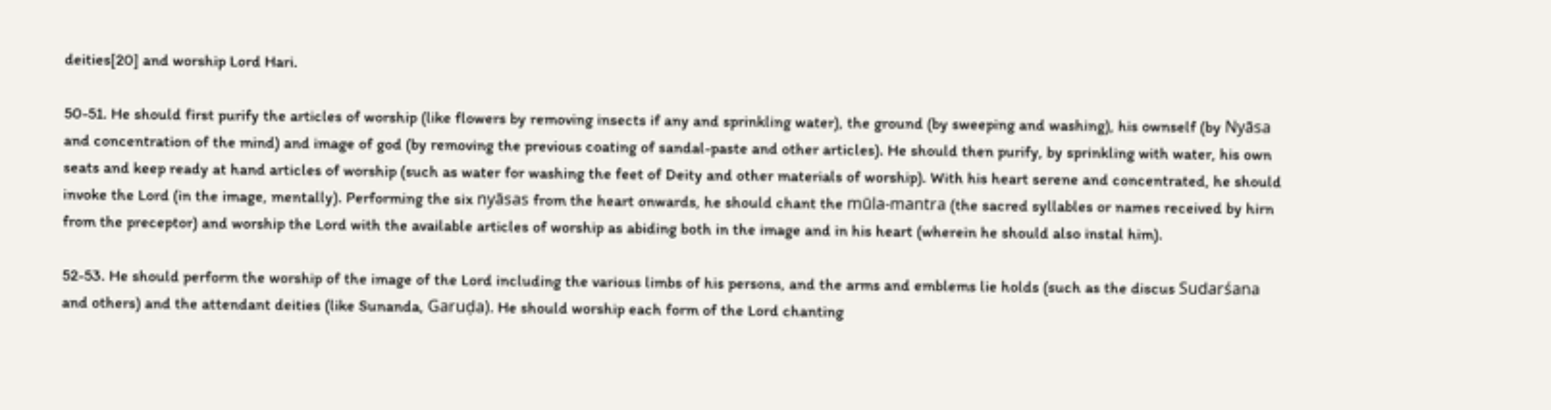deities[20] and worship Lord Hari.

50-51. He should first purify the articles of worship (like flowers by removing insects if any and sprinkling water), the ground (by sweeping and washing), his ownself (by Nyāsa and concentration of the mind) and image of god (by removing the previous coating of sandal-paste and other articles). He should then purify, by sprinkling with water, his own seats and keep ready at hand articles of worship (such as water for washing the feet of Deity and other materials of worship). With his heart serene and concentrated, he should invoke the Lord (in the image, mentally). Performing the six nyāsas from the heart onwards, he should chant the mūla-mantra (the sacred syllables or names received by hirn from the preceptor) and worship the Lord with the available articles of worship as abiding both in the image and in his heart (wherein he should also instal him).

52-53. He should perform the worship of the image of the Lord including the various limbs of his persons, and the arms and emblems lie holds (such as the discus Sudarśana and others) and the attendant deities (like Sunanda, Garuḍa). He should worship each form of the Lord chanting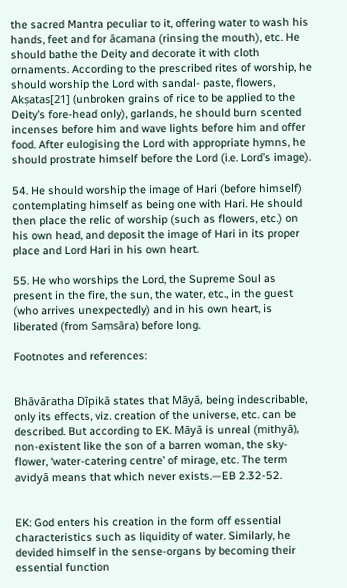the sacred Mantra peculiar to it, offering water to wash his hands, feet and for ācamana (rinsing the mouth), etc. He should bathe the Deity and decorate it with cloth ornaments. According to the prescribed rites of worship, he should worship the Lord with sandal- paste, flowers, Akṣatas[21] (unbroken grains of rice to be applied to the Deity’s fore-head only), garlands, he should burn scented incenses before him and wave lights before him and offer food. After eulogising the Lord with appropriate hymns, he should prostrate himself before the Lord (i.e. Lord’s image).

54. He should worship the image of Hari (before himself) contemplating himself as being one with Hari. He should then place the relic of worship (such as flowers, etc.) on his own head, and deposit the image of Hari in its proper place and Lord Hari in his own heart.

55. He who worships the Lord, the Supreme Soul as present in the fire, the sun, the water, etc., in the guest (who arrives unexpectedly) and in his own heart, is liberated (from Saṃsāra) before long.

Footnotes and references:


Bhāvāratha Dīpikā states that Māyā, being indescribable, only its effects, viz. creation of the universe, etc. can be described. But according to EK. Māyā is unreal (mithyā), non-existent like the son of a barren woman, the sky-flower, ‘water-catering centre’ of mirage, etc. The term avidyā means that which never exists.—EB 2.32-52.


EK: God enters his creation in the form off essential characteristics such as liquidity of water. Similarly, he devided himself in the sense-organs by becoming their essential function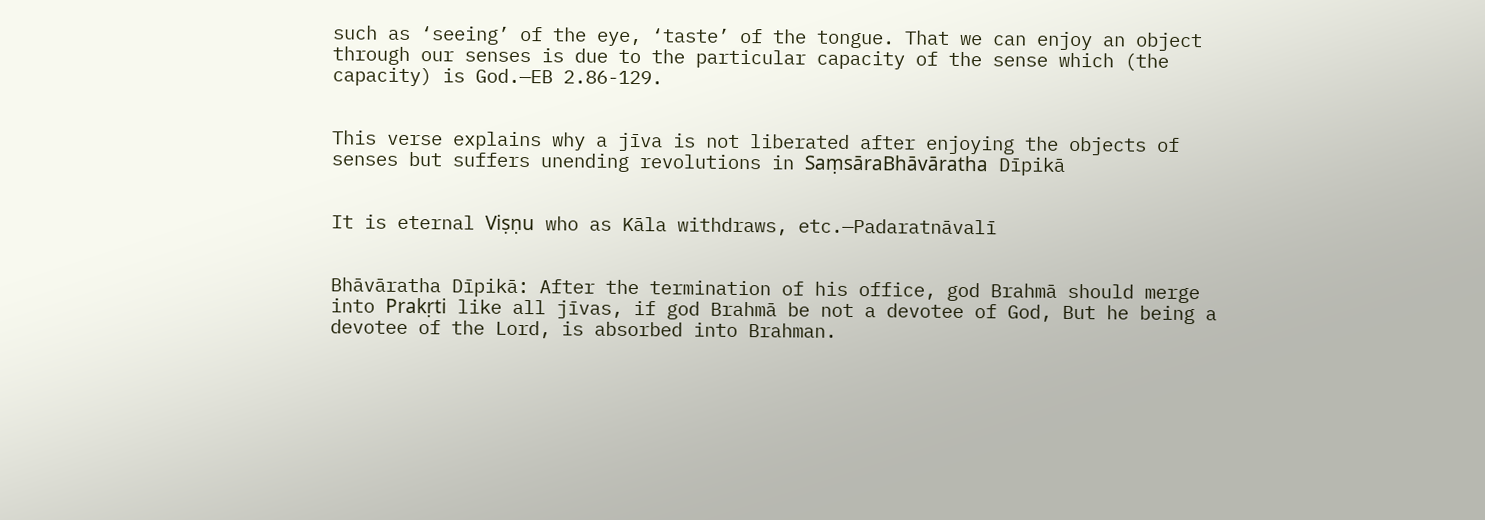such as ‘seeing’ of the eye, ‘taste’ of the tongue. That we can enjoy an object through our senses is due to the particular capacity of the sense which (the capacity) is God.—EB 2.86-129.


This verse explains why a jīva is not liberated after enjoying the objects of senses but suffers unending revolutions in SaṃsāraBhāvāratha Dīpikā


It is eternal Viṣṇu who as Kāla withdraws, etc.—Padaratnāvalī


Bhāvāratha Dīpikā: After the termination of his office, god Brahmā should merge into Prakṛti like all jīvas, if god Brahmā be not a devotee of God, But he being a devotee of the Lord, is absorbed into Brahman.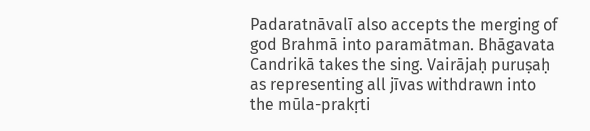Padaratnāvalī also accepts the merging of god Brahmā into paramātman. Bhāgavata Candrikā takes the sing. Vairājaḥ puruṣaḥ as representing all jīvas withdrawn into the mūla-prakṛti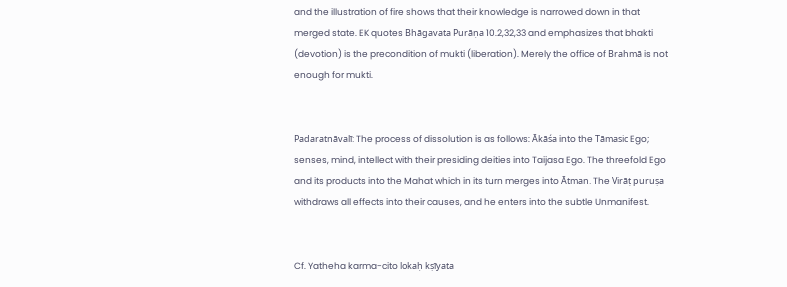and the illustration of fire shows that their knowledge is narrowed down in that merged state. EK quotes Bhāgavata Purāṇa 10.2,32,33 and emphasizes that bhakti (devotion) is the precondition of mukti (liberation). Merely the office of Brahmā is not enough for mukti.


Padaratnāvalī: The process of dissolution is as follows: Ākāśa into the Tāmasic Ego; senses, mind, intellect with their presiding deities into Taijasa Ego. The threefold Ego and its products into the Mahat which in its turn merges into Ātman. The Virāṭ puruṣa withdraws all effects into their causes, and he enters into the subtle Unmanifest.


Cf. Yatheha karma-cito lokaḥ kṣīyata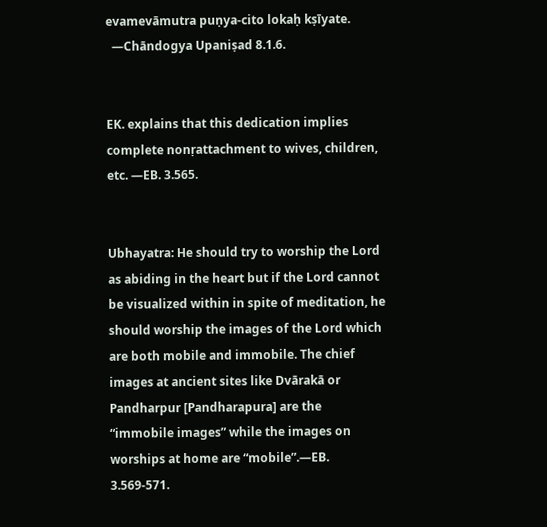evamevāmutra puṇya-cito lokaḥ kṣīyate.
  —Chāndogya Upaniṣad 8.1.6.


EK. explains that this dedication implies complete nonṛattachment to wives, children, etc. —EB. 3.565.


Ubhayatra: He should try to worship the Lord as abiding in the heart but if the Lord cannot be visualized within in spite of meditation, he should worship the images of the Lord which are both mobile and immobile. The chief images at ancient sites like Dvārakā or Pandharpur [Pandharapura] are the “immobile images” while the images on worships at home are “mobile”.—EB. 3.569-571.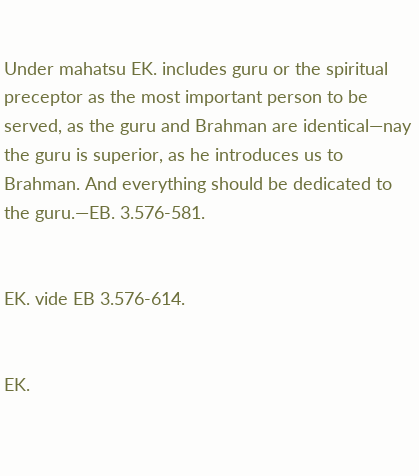Under mahatsu EK. includes guru or the spiritual preceptor as the most important person to be served, as the guru and Brahman are identical—nay the guru is superior, as he introduces us to Brahman. And everything should be dedicated to the guru.—EB. 3.576-581.


EK. vide EB 3.576-614.


EK.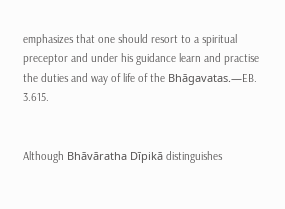emphasizes that one should resort to a spiritual preceptor and under his guidance learn and practise the duties and way of life of the Bhāgavatas.—EB. 3.615.


Although Bhāvāratha Dīpikā distinguishes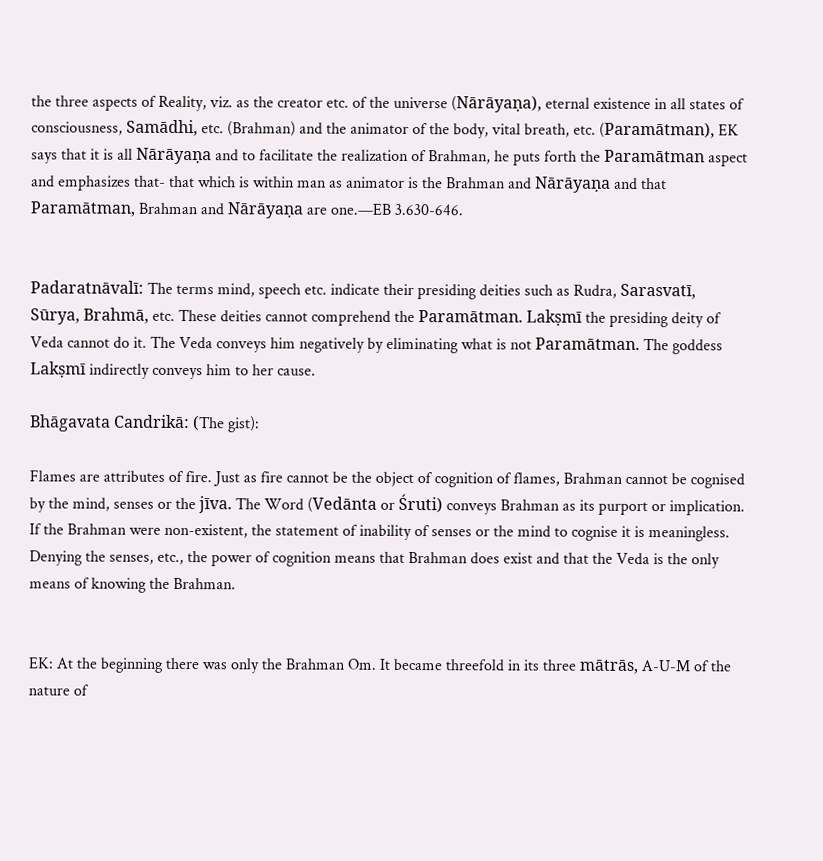the three aspects of Reality, viz. as the creator etc. of the universe (Nārāyaṇa), eternal existence in all states of consciousness, Samādhi, etc. (Brahman) and the animator of the body, vital breath, etc. (Paramātman), EK says that it is all Nārāyaṇa and to facilitate the realization of Brahman, he puts forth the Paramātman aspect and emphasizes that- that which is within man as animator is the Brahman and Nārāyaṇa and that Paramātman, Brahman and Nārāyaṇa are one.—EB 3.630-646.


Padaratnāvalī: The terms mind, speech etc. indicate their presiding deities such as Rudra, Sarasvatī, Sūrya, Brahmā, etc. These deities cannot comprehend the Paramātman. Lakṣmī the presiding deity of Veda cannot do it. The Veda conveys him negatively by eliminating what is not Paramātman. The goddess Lakṣmī indirectly conveys him to her cause.

Bhāgavata Candrikā: (The gist):

Flames are attributes of fire. Just as fire cannot be the object of cognition of flames, Brahman cannot be cognised by the mind, senses or the jīva. The Word (Vedānta or Śruti) conveys Brahman as its purport or implication. If the Brahman were non-existent, the statement of inability of senses or the mind to cognise it is meaningless. Denying the senses, etc., the power of cognition means that Brahman does exist and that the Veda is the only means of knowing the Brahman.


EK: At the beginning there was only the Brahman Om. It became threefold in its three mātrās, A-U-M of the nature of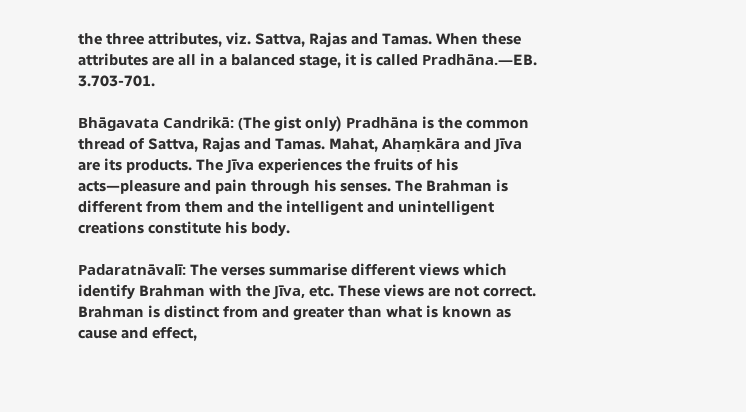the three attributes, viz. Sattva, Rajas and Tamas. When these attributes are all in a balanced stage, it is called Pradhāna.—EB. 3.703-701.

Bhāgavata Candrikā: (The gist only) Pradhāna is the common thread of Sattva, Rajas and Tamas. Mahat, Ahaṃkāra and Jīva are its products. The Jīva experiences the fruits of his acts—pleasure and pain through his senses. The Brahman is different from them and the intelligent and unintelligent creations constitute his body.

Padaratnāvalī: The verses summarise different views which identify Brahman with the Jīva, etc. These views are not correct. Brahman is distinct from and greater than what is known as cause and effect,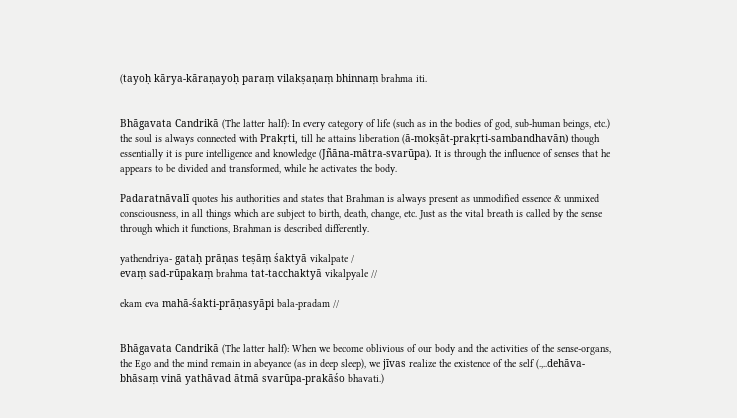(tayoḥ kārya-kāraṇayoḥ paraṃ vilakṣaṇaṃ bhinnaṃ brahma iti.


Bhāgavata Candrikā (The latter half): In every category of life (such as in the bodies of god, sub-human beings, etc.) the soul is always connected with Prakṛti, till he attains liberation (ā-mokṣāt-prakṛti-sambandhavān) though essentially it is pure intelligence and knowledge (Jñāna-mātra-svarūpa). It is through the influence of senses that he appears to be divided and transformed, while he activates the body.

Padaratnāvalī quotes his authorities and states that Brahman is always present as unmodified essence & unmixed consciousness, in all things which are subject to birth, death, change, etc. Just as the vital breath is called by the sense through which it functions, Brahman is described differently.

yathendriya- gataḥ prāṇas teṣāṃ śaktyā vikalpate /
evaṃ sad-rūpakaṃ brahma tat-tacchaktyā vikalpyale //

ekam eva mahā-śakti-prāṇasyāpi bala-pradam //


Bhāgavata Candrikā (The latter half): When we become oblivious of our body and the activities of the sense-organs, the Ego and the mind remain in abeyance (as in deep sleep), we jīvas realize the existence of the self (.,..dehāva- bhāsaṃ vinā yathāvad ātmā svarūpa-prakāśo bhavati.)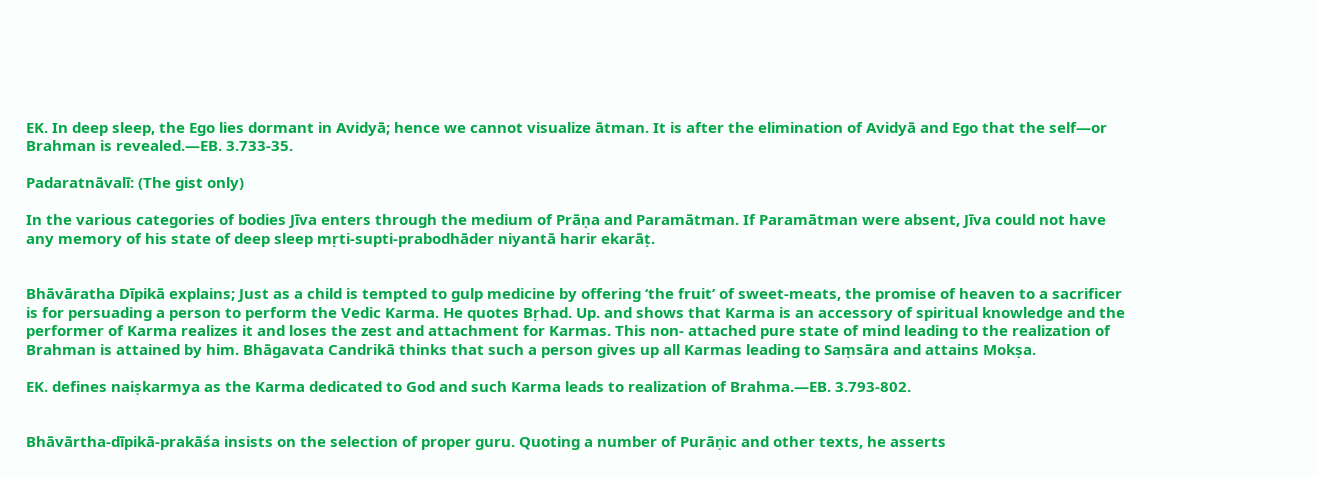EK. In deep sleep, the Ego lies dormant in Avidyā; hence we cannot visualize ātman. It is after the elimination of Avidyā and Ego that the self—or Brahman is revealed.—EB. 3.733-35.

Padaratnāvalī: (The gist only)

In the various categories of bodies Jīva enters through the medium of Prāṇa and Paramātman. If Paramātman were absent, Jīva could not have any memory of his state of deep sleep mṛti-supti-prabodhāder niyantā harir ekarāṭ.


Bhāvāratha Dīpikā explains; Just as a child is tempted to gulp medicine by offering ‘the fruit’ of sweet-meats, the promise of heaven to a sacrificer is for persuading a person to perform the Vedic Karma. He quotes Bṛhad. Up. and shows that Karma is an accessory of spiritual knowledge and the performer of Karma realizes it and loses the zest and attachment for Karmas. This non- attached pure state of mind leading to the realization of Brahman is attained by him. Bhāgavata Candrikā thinks that such a person gives up all Karmas leading to Saṃsāra and attains Mokṣa.

EK. defines naiṣkarmya as the Karma dedicated to God and such Karma leads to realization of Brahma.—EB. 3.793-802.


Bhāvārtha-dīpikā-prakāśa insists on the selection of proper guru. Quoting a number of Purāṇic and other texts, he asserts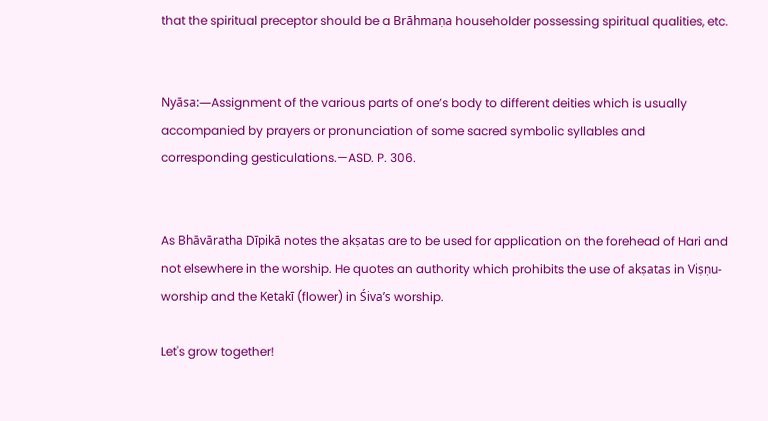that the spiritual preceptor should be a Brāhmaṇa householder possessing spiritual qualities, etc.


Nyāsa:—Assignment of the various parts of one’s body to different deities which is usually accompanied by prayers or pronunciation of some sacred symbolic syllables and corresponding gesticulations.—ASD. P. 306.


As Bhāvāratha Dīpikā notes the akṣatas are to be used for application on the forehead of Hari and not elsewhere in the worship. He quotes an authority which prohibits the use of akṣatas in Viṣṇu-worship and the Ketakī (flower) in Śiva’s worship.

Let's grow together!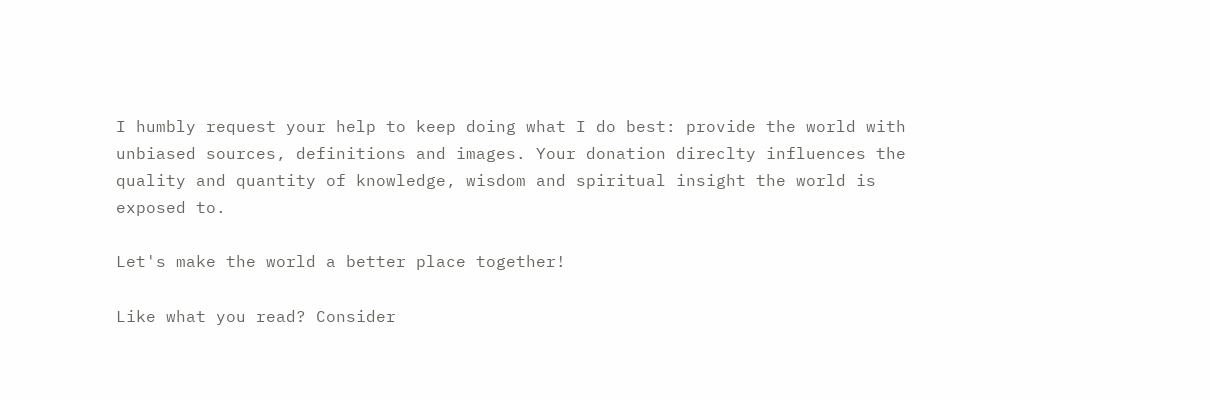I humbly request your help to keep doing what I do best: provide the world with unbiased sources, definitions and images. Your donation direclty influences the quality and quantity of knowledge, wisdom and spiritual insight the world is exposed to.

Let's make the world a better place together!

Like what you read? Consider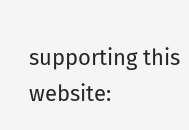supporting this website: